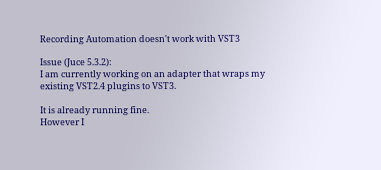Recording Automation doesn't work with VST3

Issue (Juce 5.3.2):
I am currently working on an adapter that wraps my existing VST2.4 plugins to VST3.

It is already running fine.
However I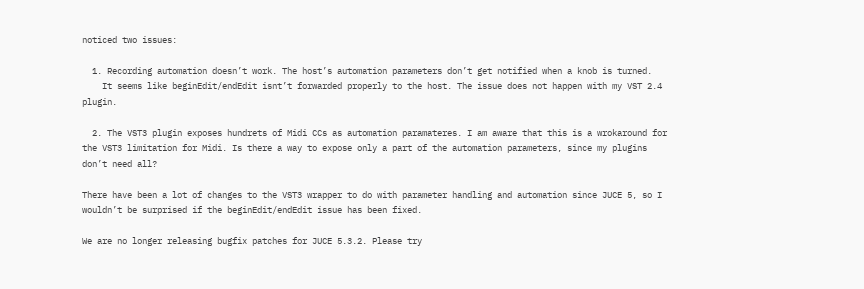noticed two issues:

  1. Recording automation doesn’t work. The host’s automation parameters don’t get notified when a knob is turned.
    It seems like beginEdit/endEdit isnt’t forwarded properly to the host. The issue does not happen with my VST 2.4 plugin.

  2. The VST3 plugin exposes hundrets of Midi CCs as automation paramateres. I am aware that this is a wrokaround for the VST3 limitation for Midi. Is there a way to expose only a part of the automation parameters, since my plugins don’t need all?

There have been a lot of changes to the VST3 wrapper to do with parameter handling and automation since JUCE 5, so I wouldn’t be surprised if the beginEdit/endEdit issue has been fixed.

We are no longer releasing bugfix patches for JUCE 5.3.2. Please try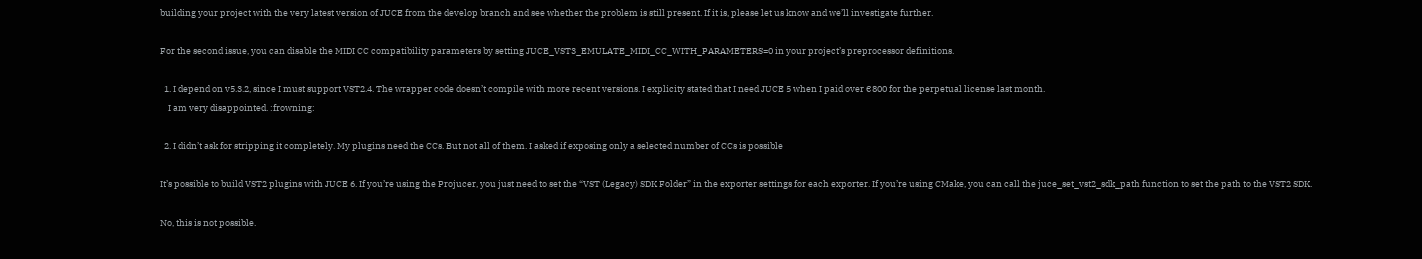building your project with the very latest version of JUCE from the develop branch and see whether the problem is still present. If it is, please let us know and we’ll investigate further.

For the second issue, you can disable the MIDI CC compatibility parameters by setting JUCE_VST3_EMULATE_MIDI_CC_WITH_PARAMETERS=0 in your project’s preprocessor definitions.

  1. I depend on v5.3.2, since I must support VST2.4. The wrapper code doesn’t compile with more recent versions. I explicity stated that I need JUCE 5 when I paid over €800 for the perpetual license last month.
    I am very disappointed. :frowning:

  2. I didn’t ask for stripping it completely. My plugins need the CCs. But not all of them. I asked if exposing only a selected number of CCs is possible

It’s possible to build VST2 plugins with JUCE 6. If you’re using the Projucer, you just need to set the “VST (Legacy) SDK Folder” in the exporter settings for each exporter. If you’re using CMake, you can call the juce_set_vst2_sdk_path function to set the path to the VST2 SDK.

No, this is not possible.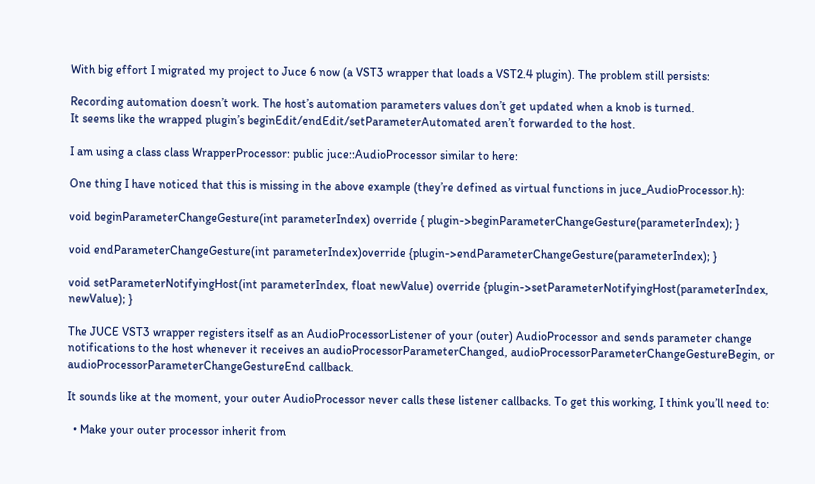With big effort I migrated my project to Juce 6 now (a VST3 wrapper that loads a VST2.4 plugin). The problem still persists:

Recording automation doesn’t work. The host’s automation parameters values don’t get updated when a knob is turned.
It seems like the wrapped plugin’s beginEdit/endEdit/setParameterAutomated aren’t forwarded to the host.

I am using a class class WrapperProcessor: public juce::AudioProcessor similar to here:

One thing I have noticed that this is missing in the above example (they’re defined as virtual functions in juce_AudioProcessor.h):

void beginParameterChangeGesture(int parameterIndex) override { plugin->beginParameterChangeGesture(parameterIndex); }

void endParameterChangeGesture(int parameterIndex)override {plugin->endParameterChangeGesture(parameterIndex); }

void setParameterNotifyingHost(int parameterIndex, float newValue) override {plugin->setParameterNotifyingHost(parameterIndex, newValue); }

The JUCE VST3 wrapper registers itself as an AudioProcessorListener of your (outer) AudioProcessor and sends parameter change notifications to the host whenever it receives an audioProcessorParameterChanged, audioProcessorParameterChangeGestureBegin, or audioProcessorParameterChangeGestureEnd callback.

It sounds like at the moment, your outer AudioProcessor never calls these listener callbacks. To get this working, I think you’ll need to:

  • Make your outer processor inherit from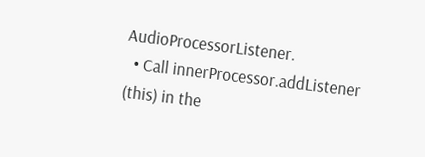AudioProcessorListener.
  • Call innerProcessor.addListener (this) in the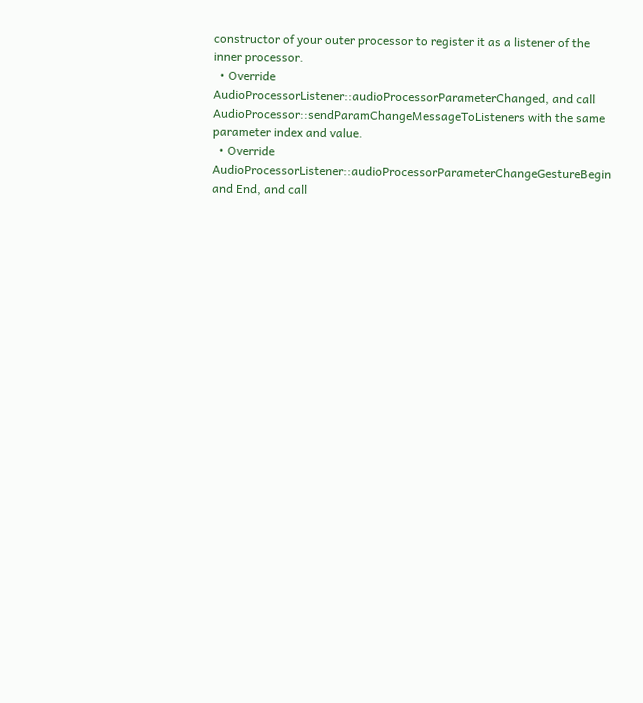constructor of your outer processor to register it as a listener of the inner processor.
  • Override AudioProcessorListener::audioProcessorParameterChanged, and call AudioProcessor::sendParamChangeMessageToListeners with the same parameter index and value.
  • Override AudioProcessorListener::audioProcessorParameterChangeGestureBegin and End, and call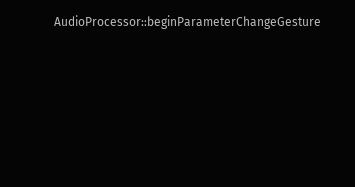AudioProcessor::beginParameterChangeGesture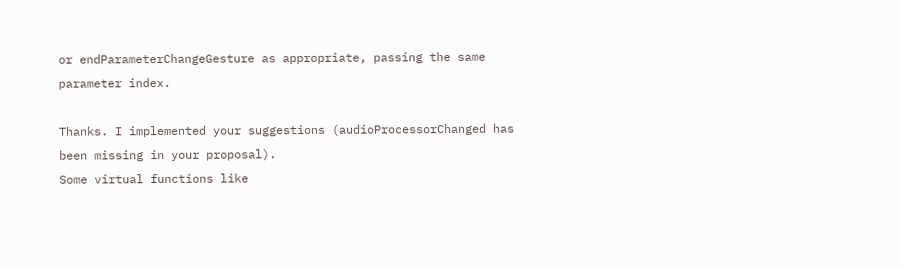or endParameterChangeGesture as appropriate, passing the same parameter index.

Thanks. I implemented your suggestions (audioProcessorChanged has been missing in your proposal).
Some virtual functions like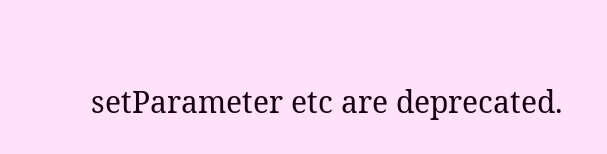setParameter etc are deprecated.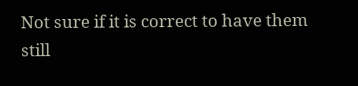Not sure if it is correct to have them still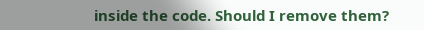inside the code. Should I remove them?